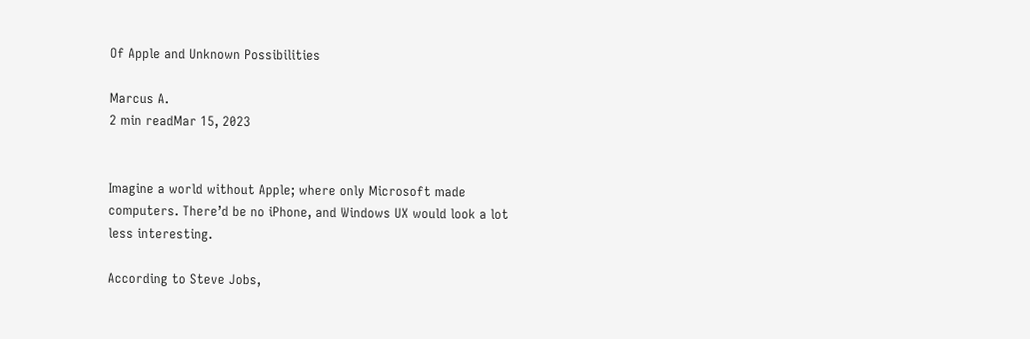Of Apple and Unknown Possibilities

Marcus A.
2 min readMar 15, 2023


Imagine a world without Apple; where only Microsoft made computers. There’d be no iPhone, and Windows UX would look a lot less interesting.

According to Steve Jobs,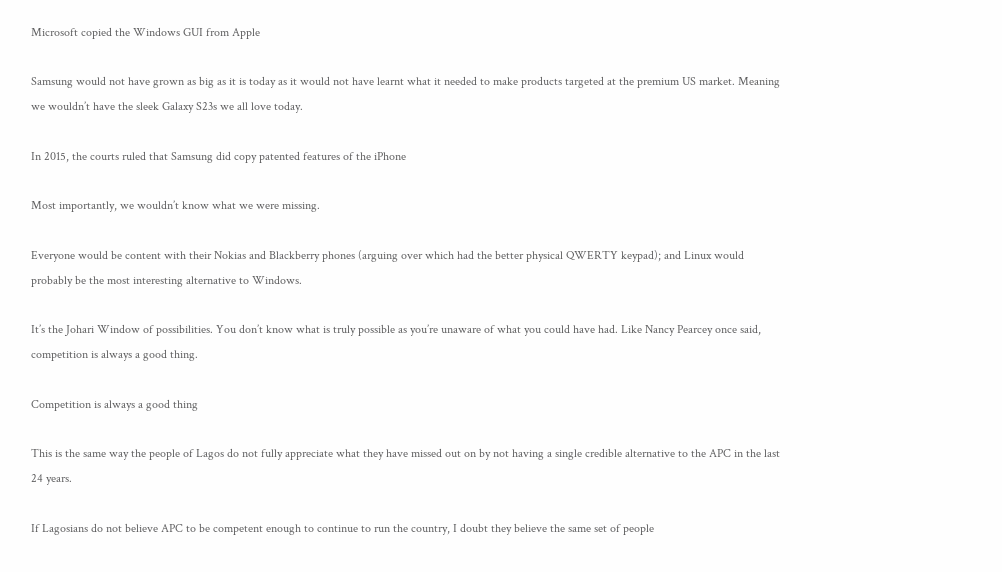Microsoft copied the Windows GUI from Apple

Samsung would not have grown as big as it is today as it would not have learnt what it needed to make products targeted at the premium US market. Meaning we wouldn’t have the sleek Galaxy S23s we all love today.

In 2015, the courts ruled that Samsung did copy patented features of the iPhone

Most importantly, we wouldn’t know what we were missing.

Everyone would be content with their Nokias and Blackberry phones (arguing over which had the better physical QWERTY keypad); and Linux would probably be the most interesting alternative to Windows.

It’s the Johari Window of possibilities. You don’t know what is truly possible as you’re unaware of what you could have had. Like Nancy Pearcey once said, competition is always a good thing.

Competition is always a good thing

This is the same way the people of Lagos do not fully appreciate what they have missed out on by not having a single credible alternative to the APC in the last 24 years.

If Lagosians do not believe APC to be competent enough to continue to run the country, I doubt they believe the same set of people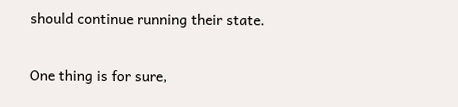should continue running their state.

One thing is for sure,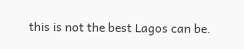this is not the best Lagos can be.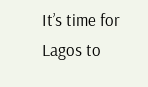It’s time for Lagos to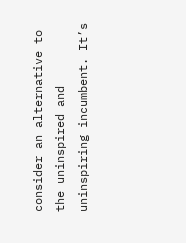consider an alternative to the uninspired and uninspiring incumbent. It’s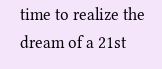time to realize the dream of a 21st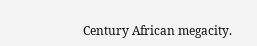Century African megacity.